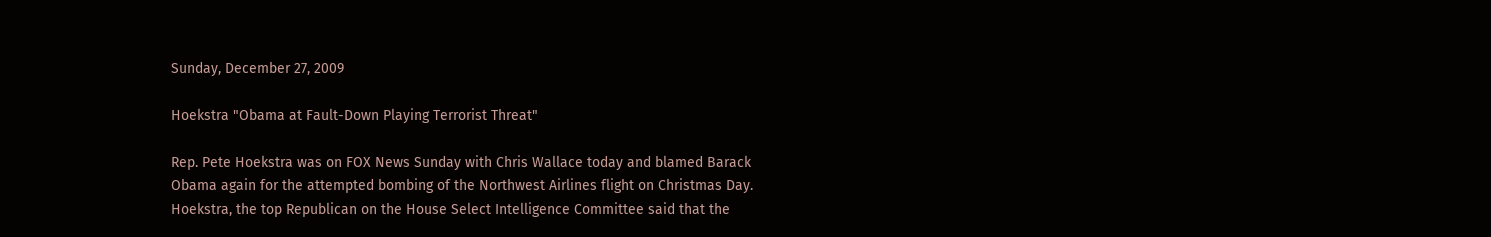Sunday, December 27, 2009

Hoekstra "Obama at Fault-Down Playing Terrorist Threat"

Rep. Pete Hoekstra was on FOX News Sunday with Chris Wallace today and blamed Barack Obama again for the attempted bombing of the Northwest Airlines flight on Christmas Day. Hoekstra, the top Republican on the House Select Intelligence Committee said that the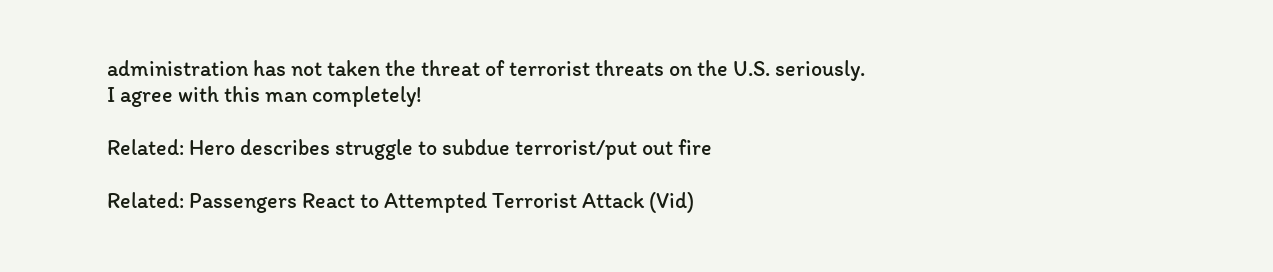administration has not taken the threat of terrorist threats on the U.S. seriously. I agree with this man completely!

Related: Hero describes struggle to subdue terrorist/put out fire

Related: Passengers React to Attempted Terrorist Attack (Vid)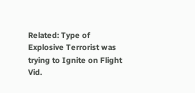Related: Type of Explosive Terrorist was trying to Ignite on Flight Vid.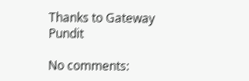Thanks to Gateway Pundit

No comments: